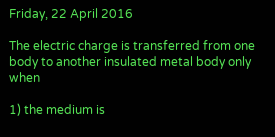Friday, 22 April 2016

The electric charge is transferred from one body to another insulated metal body only when

1) the medium is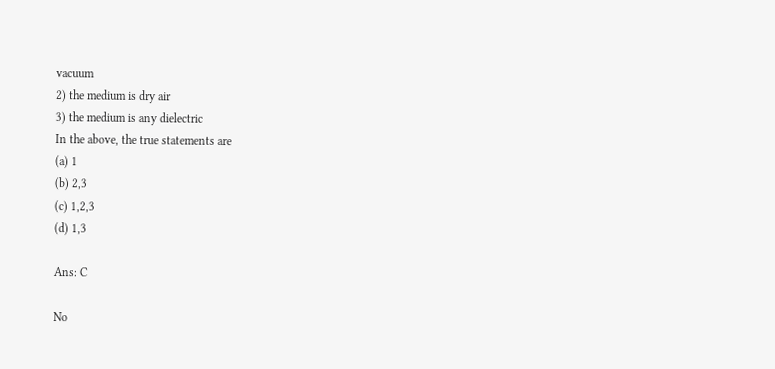vacuum
2) the medium is dry air
3) the medium is any dielectric
In the above, the true statements are
(a) 1
(b) 2,3
(c) 1,2,3
(d) 1,3

Ans: C

No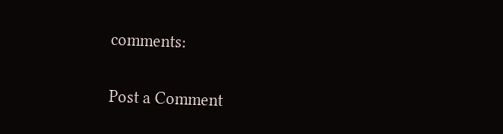comments:

Post a Comment